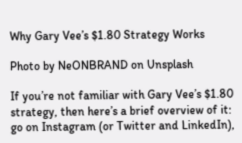Why Gary Vee’s $1.80 Strategy Works

Photo by NeONBRAND on Unsplash

If you’re not familiar with Gary Vee’s $1.80 strategy, then here’s a brief overview of it: go on Instagram (or Twitter and LinkedIn),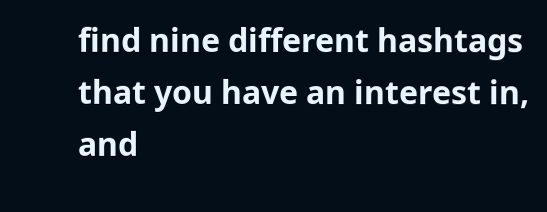find nine different hashtags that you have an interest in, and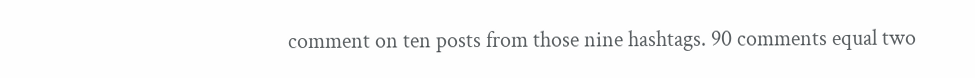comment on ten posts from those nine hashtags. 90 comments equal two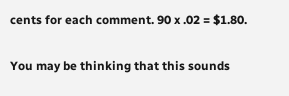cents for each comment. 90 x .02 = $1.80.

You may be thinking that this sounds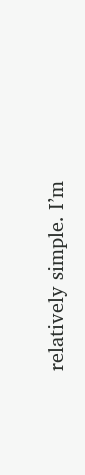relatively simple. I’m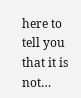here to tell you that it is not…